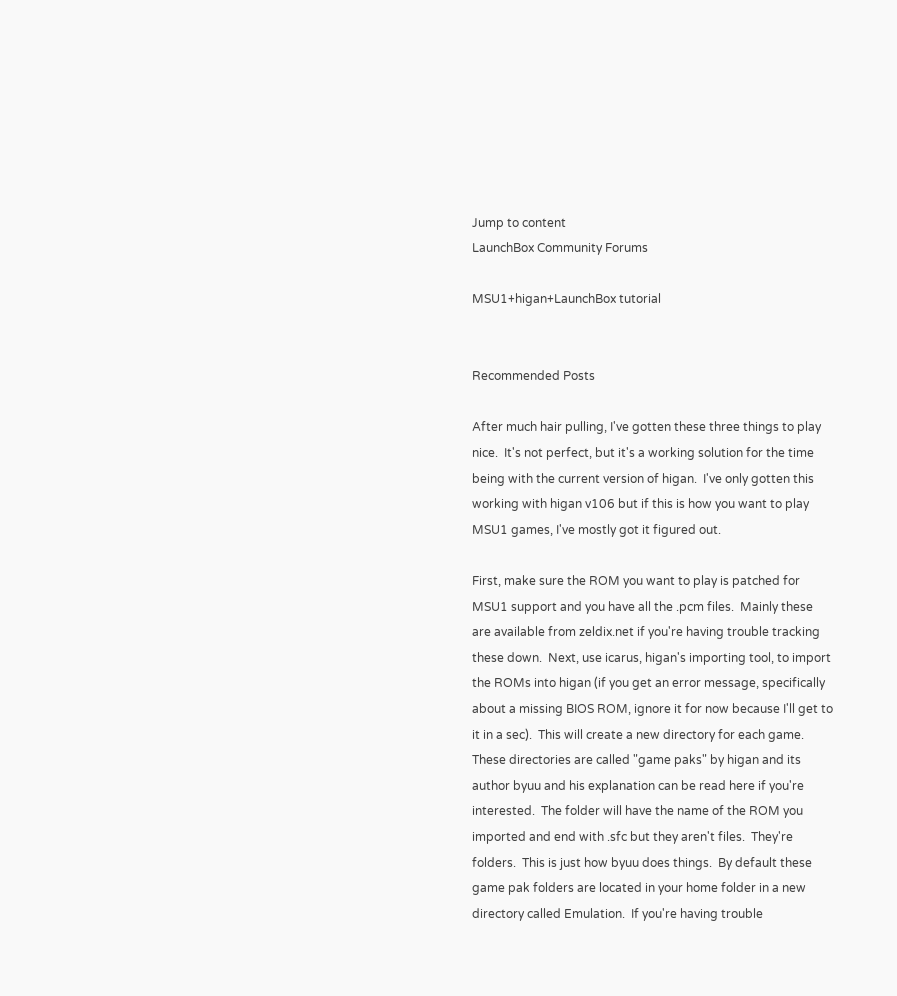Jump to content
LaunchBox Community Forums

MSU1+higan+LaunchBox tutorial


Recommended Posts

After much hair pulling, I've gotten these three things to play nice.  It's not perfect, but it's a working solution for the time being with the current version of higan.  I've only gotten this working with higan v106 but if this is how you want to play MSU1 games, I've mostly got it figured out.

First, make sure the ROM you want to play is patched for MSU1 support and you have all the .pcm files.  Mainly these are available from zeldix.net if you're having trouble tracking these down.  Next, use icarus, higan's importing tool, to import the ROMs into higan (if you get an error message, specifically about a missing BIOS ROM, ignore it for now because I'll get to it in a sec).  This will create a new directory for each game.  These directories are called "game paks" by higan and its author byuu and his explanation can be read here if you're interested.  The folder will have the name of the ROM you imported and end with .sfc but they aren't files.  They're folders.  This is just how byuu does things.  By default these game pak folders are located in your home folder in a new directory called Emulation.  If you're having trouble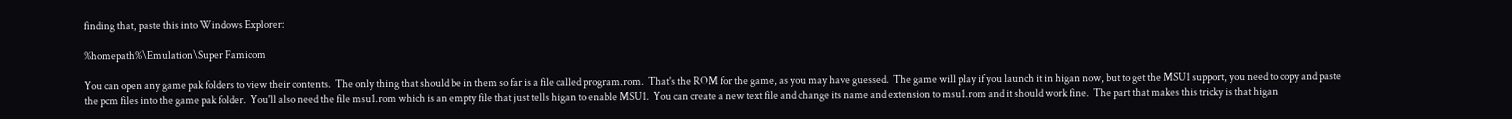finding that, paste this into Windows Explorer:

%homepath%\Emulation\Super Famicom

You can open any game pak folders to view their contents.  The only thing that should be in them so far is a file called program.rom.  That's the ROM for the game, as you may have guessed.  The game will play if you launch it in higan now, but to get the MSU1 support, you need to copy and paste the pcm files into the game pak folder.  You'll also need the file msu1.rom which is an empty file that just tells higan to enable MSU1.  You can create a new text file and change its name and extension to msu1.rom and it should work fine.  The part that makes this tricky is that higan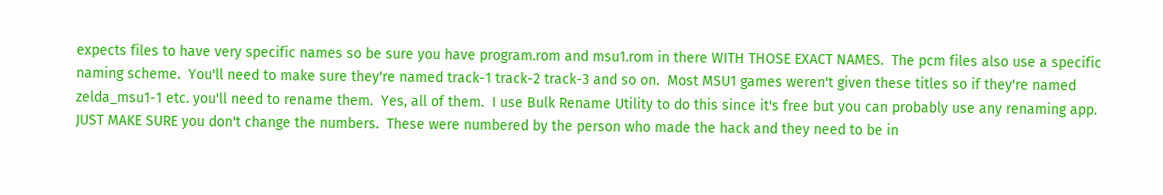expects files to have very specific names so be sure you have program.rom and msu1.rom in there WITH THOSE EXACT NAMES.  The pcm files also use a specific naming scheme.  You'll need to make sure they're named track-1 track-2 track-3 and so on.  Most MSU1 games weren't given these titles so if they're named zelda_msu1-1 etc. you'll need to rename them.  Yes, all of them.  I use Bulk Rename Utility to do this since it's free but you can probably use any renaming app.  JUST MAKE SURE you don't change the numbers.  These were numbered by the person who made the hack and they need to be in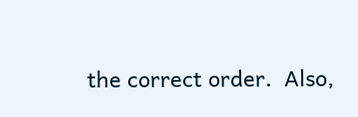the correct order.  Also,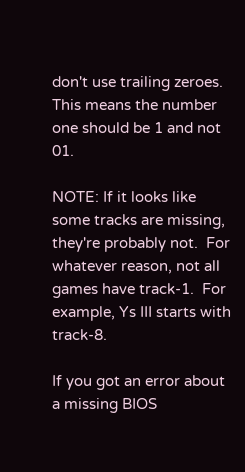don't use trailing zeroes.  This means the number one should be 1 and not 01.

NOTE: If it looks like some tracks are missing, they're probably not.  For whatever reason, not all games have track-1.  For example, Ys III starts with track-8.

If you got an error about a missing BIOS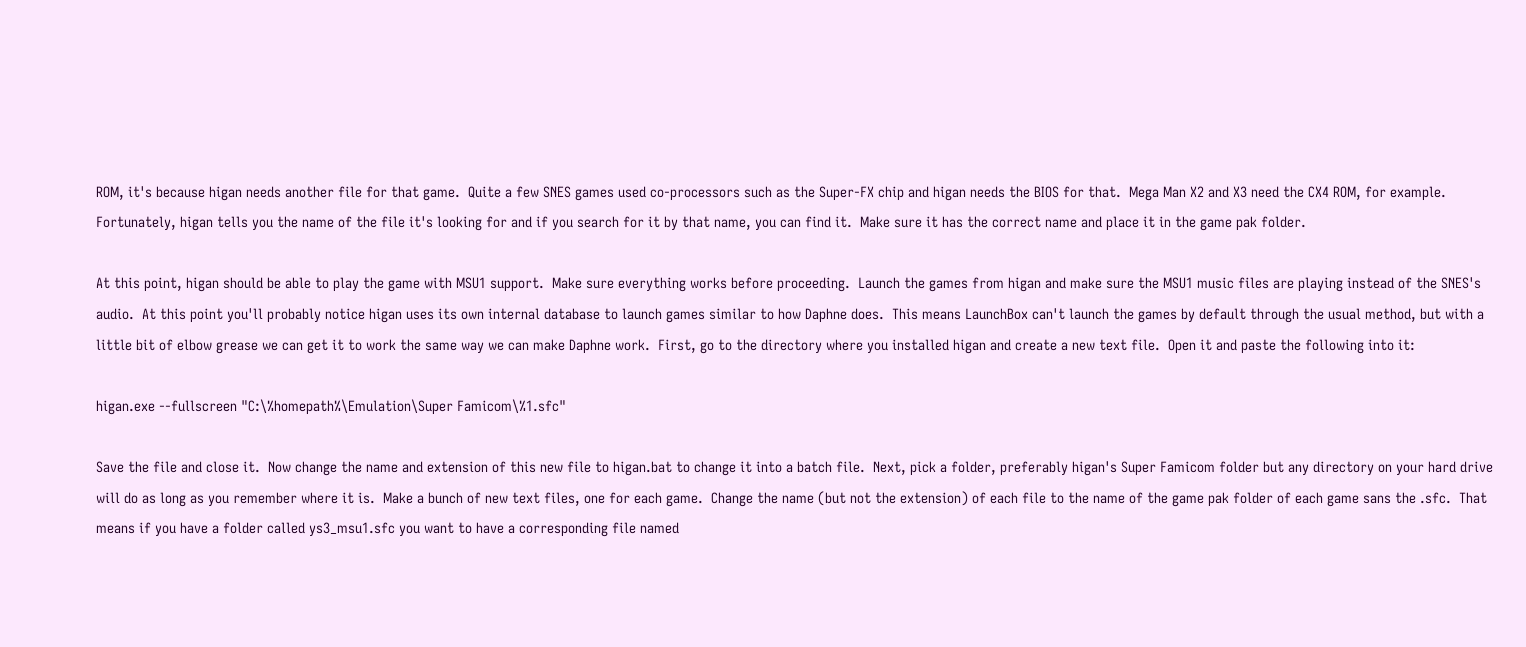ROM, it's because higan needs another file for that game.  Quite a few SNES games used co-processors such as the Super-FX chip and higan needs the BIOS for that.  Mega Man X2 and X3 need the CX4 ROM, for example.  Fortunately, higan tells you the name of the file it's looking for and if you search for it by that name, you can find it.  Make sure it has the correct name and place it in the game pak folder.

At this point, higan should be able to play the game with MSU1 support.  Make sure everything works before proceeding.  Launch the games from higan and make sure the MSU1 music files are playing instead of the SNES's audio.  At this point you'll probably notice higan uses its own internal database to launch games similar to how Daphne does.  This means LaunchBox can't launch the games by default through the usual method, but with a little bit of elbow grease we can get it to work the same way we can make Daphne work.  First, go to the directory where you installed higan and create a new text file.  Open it and paste the following into it:

higan.exe --fullscreen "C:\%homepath%\Emulation\Super Famicom\%1.sfc"

Save the file and close it.  Now change the name and extension of this new file to higan.bat to change it into a batch file.  Next, pick a folder, preferably higan's Super Famicom folder but any directory on your hard drive will do as long as you remember where it is.  Make a bunch of new text files, one for each game.  Change the name (but not the extension) of each file to the name of the game pak folder of each game sans the .sfc.  That means if you have a folder called ys3_msu1.sfc you want to have a corresponding file named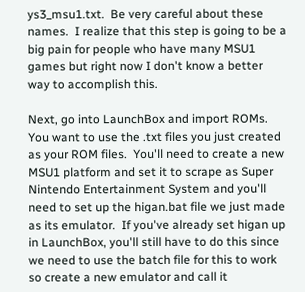ys3_msu1.txt.  Be very careful about these names.  I realize that this step is going to be a big pain for people who have many MSU1 games but right now I don't know a better way to accomplish this.

Next, go into LaunchBox and import ROMs.  You want to use the .txt files you just created as your ROM files.  You'll need to create a new MSU1 platform and set it to scrape as Super Nintendo Entertainment System and you'll need to set up the higan.bat file we just made as its emulator.  If you've already set higan up in LaunchBox, you'll still have to do this since we need to use the batch file for this to work so create a new emulator and call it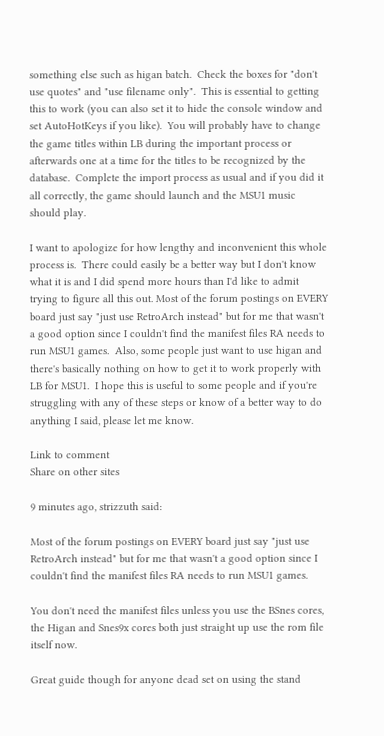something else such as higan batch.  Check the boxes for "don't use quotes" and "use filename only".  This is essential to getting this to work (you can also set it to hide the console window and set AutoHotKeys if you like).  You will probably have to change the game titles within LB during the important process or afterwards one at a time for the titles to be recognized by the database.  Complete the import process as usual and if you did it all correctly, the game should launch and the MSU1 music should play.

I want to apologize for how lengthy and inconvenient this whole process is.  There could easily be a better way but I don't know what it is and I did spend more hours than I'd like to admit trying to figure all this out. Most of the forum postings on EVERY board just say "just use RetroArch instead" but for me that wasn't a good option since I couldn't find the manifest files RA needs to run MSU1 games.  Also, some people just want to use higan and there's basically nothing on how to get it to work properly with LB for MSU1.  I hope this is useful to some people and if you're struggling with any of these steps or know of a better way to do anything I said, please let me know.

Link to comment
Share on other sites

9 minutes ago, strizzuth said:

Most of the forum postings on EVERY board just say "just use RetroArch instead" but for me that wasn't a good option since I couldn't find the manifest files RA needs to run MSU1 games.

You don't need the manifest files unless you use the BSnes cores, the Higan and Snes9x cores both just straight up use the rom file itself now.

Great guide though for anyone dead set on using the stand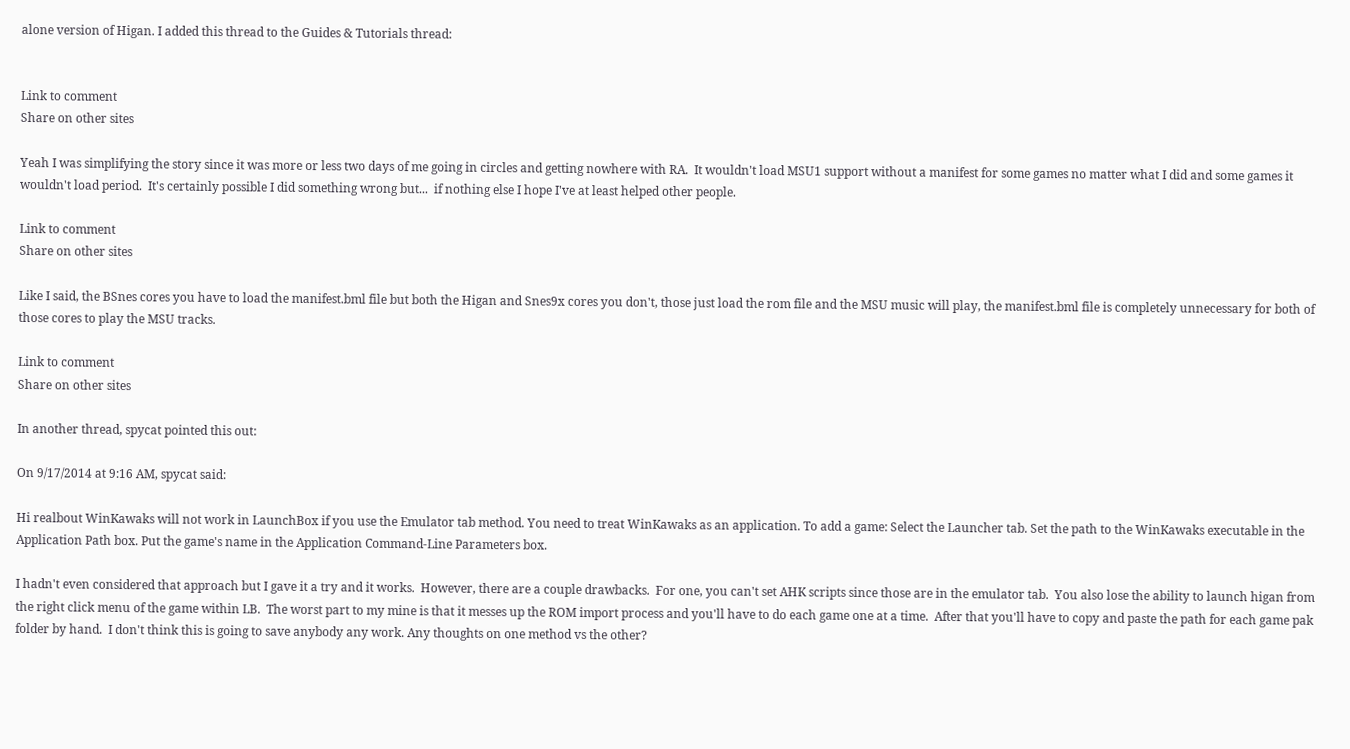alone version of Higan. I added this thread to the Guides & Tutorials thread:


Link to comment
Share on other sites

Yeah I was simplifying the story since it was more or less two days of me going in circles and getting nowhere with RA.  It wouldn't load MSU1 support without a manifest for some games no matter what I did and some games it wouldn't load period.  It's certainly possible I did something wrong but...  if nothing else I hope I've at least helped other people.

Link to comment
Share on other sites

Like I said, the BSnes cores you have to load the manifest.bml file but both the Higan and Snes9x cores you don't, those just load the rom file and the MSU music will play, the manifest.bml file is completely unnecessary for both of those cores to play the MSU tracks.

Link to comment
Share on other sites

In another thread, spycat pointed this out:

On 9/17/2014 at 9:16 AM, spycat said:

Hi realbout WinKawaks will not work in LaunchBox if you use the Emulator tab method. You need to treat WinKawaks as an application. To add a game: Select the Launcher tab. Set the path to the WinKawaks executable in the Application Path box. Put the game's name in the Application Command-Line Parameters box.

I hadn't even considered that approach but I gave it a try and it works.  However, there are a couple drawbacks.  For one, you can't set AHK scripts since those are in the emulator tab.  You also lose the ability to launch higan from the right click menu of the game within LB.  The worst part to my mine is that it messes up the ROM import process and you'll have to do each game one at a time.  After that you'll have to copy and paste the path for each game pak folder by hand.  I don't think this is going to save anybody any work. Any thoughts on one method vs the other?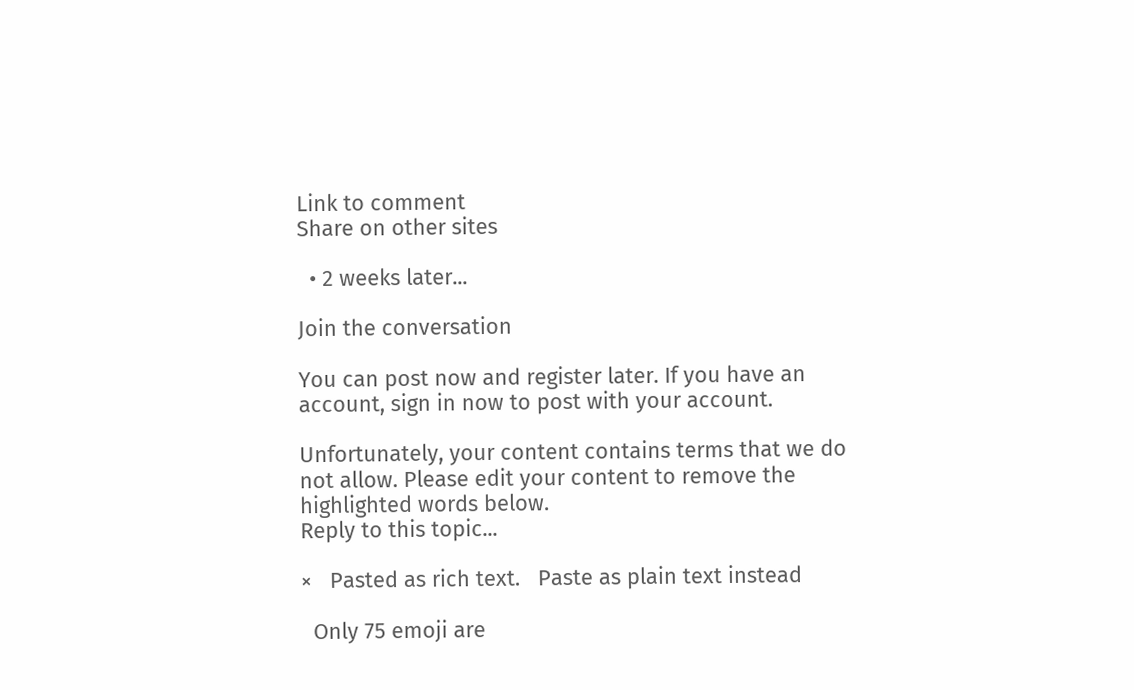Link to comment
Share on other sites

  • 2 weeks later...

Join the conversation

You can post now and register later. If you have an account, sign in now to post with your account.

Unfortunately, your content contains terms that we do not allow. Please edit your content to remove the highlighted words below.
Reply to this topic...

×   Pasted as rich text.   Paste as plain text instead

  Only 75 emoji are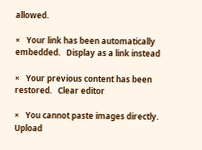allowed.

×   Your link has been automatically embedded.   Display as a link instead

×   Your previous content has been restored.   Clear editor

×   You cannot paste images directly. Upload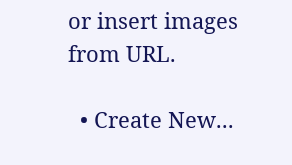or insert images from URL.

  • Create New...